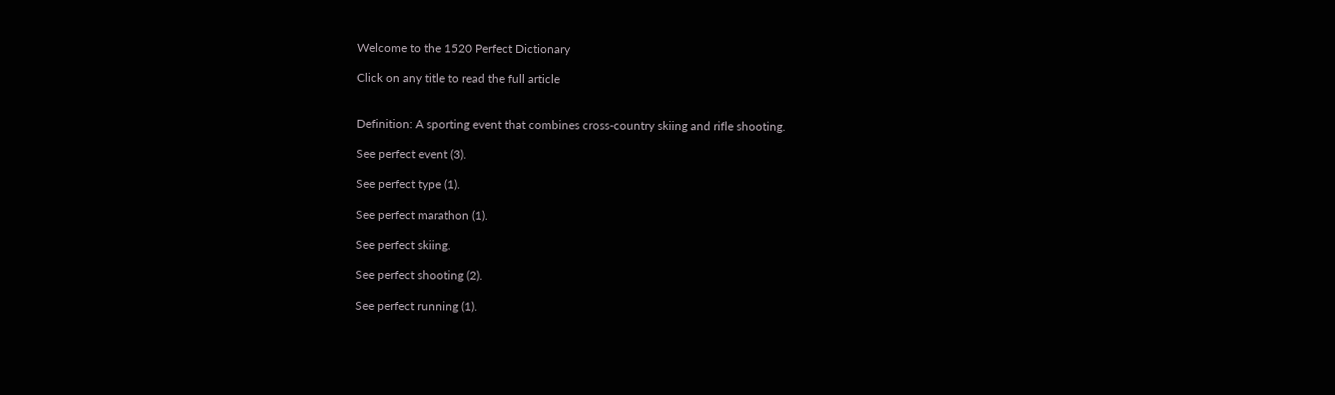Welcome to the 1520 Perfect Dictionary

Click on any title to read the full article


Definition: A sporting event that combines cross-country skiing and rifle shooting.

See perfect event (3).

See perfect type (1).

See perfect marathon (1).

See perfect skiing.

See perfect shooting (2).

See perfect running (1).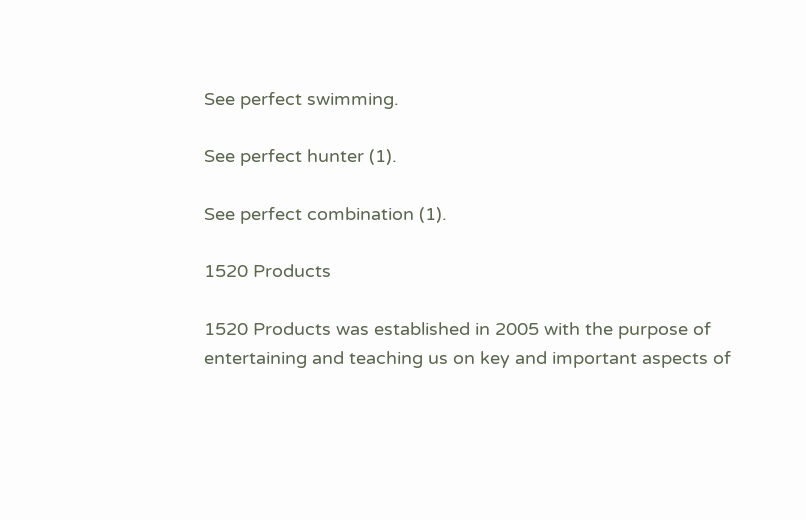See perfect swimming.

See perfect hunter (1).

See perfect combination (1).

1520 Products

1520 Products was established in 2005 with the purpose of entertaining and teaching us on key and important aspects of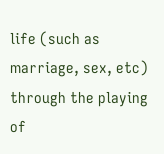life (such as marriage, sex, etc) through the playing of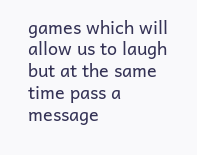games which will allow us to laugh but at the same time pass a message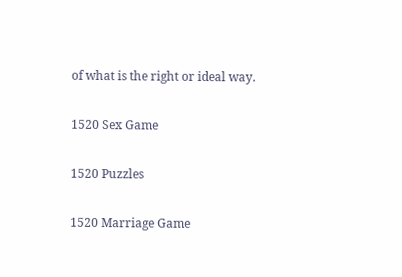of what is the right or ideal way.

1520 Sex Game

1520 Puzzles

1520 Marriage Game